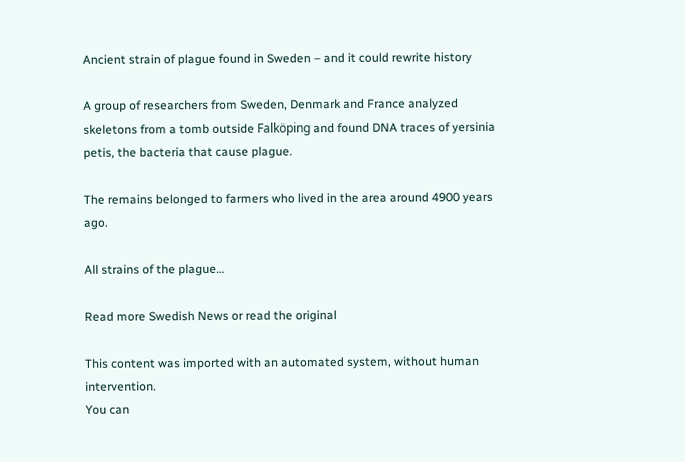Ancient strain of plague found in Sweden – and it could rewrite history

A group of researchers from Sweden, Denmark and France analyzed skeletons from a tomb outside Falköping and found DNA traces of yersinia petis, the bacteria that cause plague.

The remains belonged to farmers who lived in the area around 4900 years ago.

All strains of the plague…

Read more Swedish News or read the original

This content was imported with an automated system, without human intervention.
You can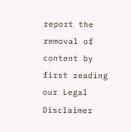report the removal of content by first reading our Legal Disclaimer